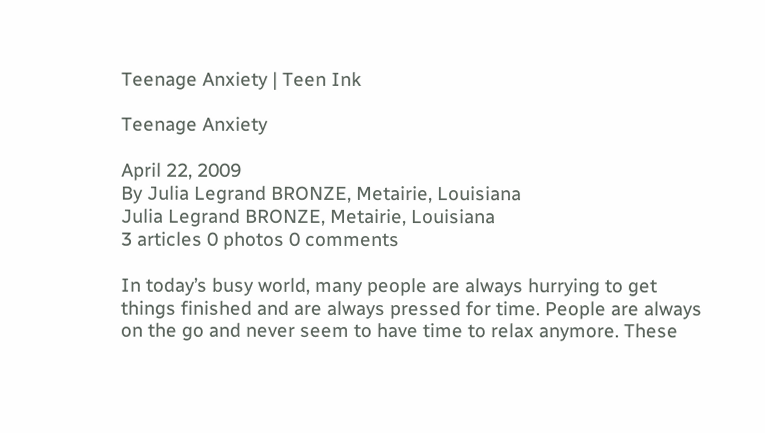Teenage Anxiety | Teen Ink

Teenage Anxiety

April 22, 2009
By Julia Legrand BRONZE, Metairie, Louisiana
Julia Legrand BRONZE, Metairie, Louisiana
3 articles 0 photos 0 comments

In today’s busy world, many people are always hurrying to get things finished and are always pressed for time. People are always on the go and never seem to have time to relax anymore. These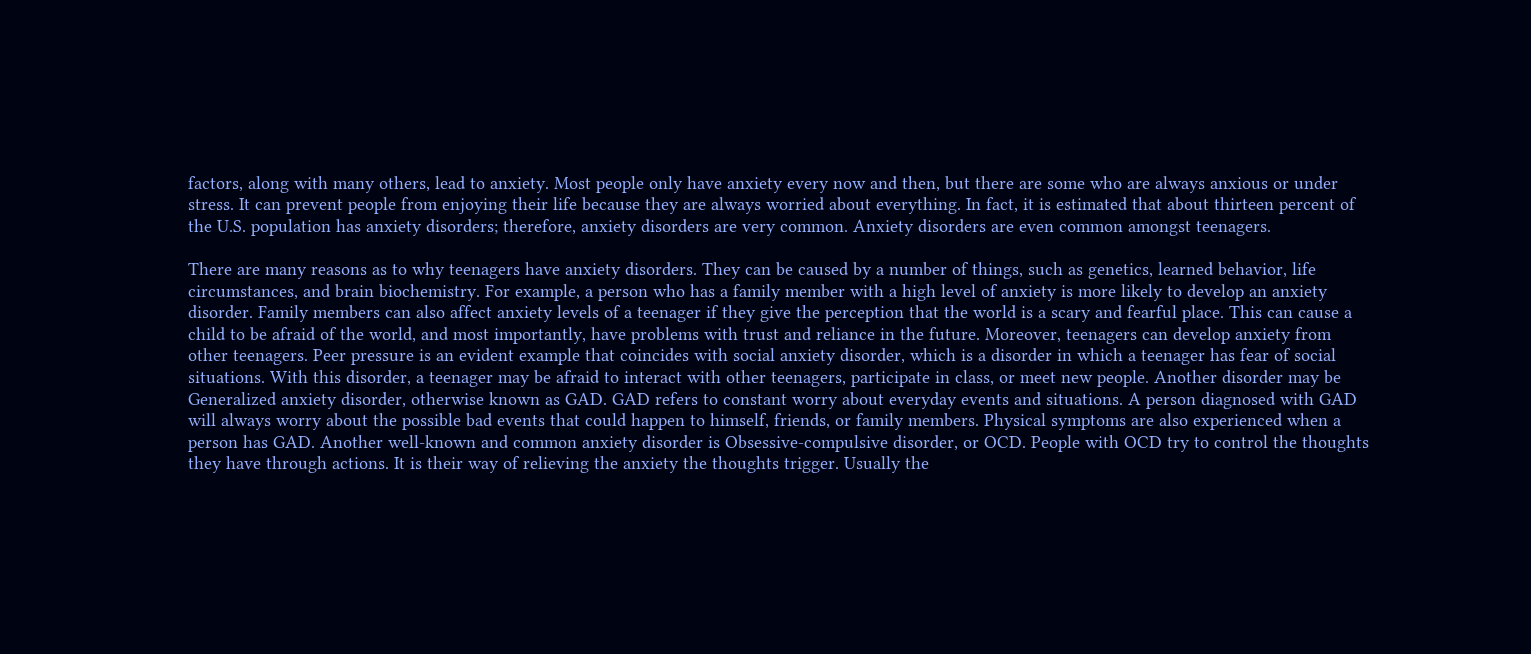factors, along with many others, lead to anxiety. Most people only have anxiety every now and then, but there are some who are always anxious or under stress. It can prevent people from enjoying their life because they are always worried about everything. In fact, it is estimated that about thirteen percent of the U.S. population has anxiety disorders; therefore, anxiety disorders are very common. Anxiety disorders are even common amongst teenagers.

There are many reasons as to why teenagers have anxiety disorders. They can be caused by a number of things, such as genetics, learned behavior, life circumstances, and brain biochemistry. For example, a person who has a family member with a high level of anxiety is more likely to develop an anxiety disorder. Family members can also affect anxiety levels of a teenager if they give the perception that the world is a scary and fearful place. This can cause a child to be afraid of the world, and most importantly, have problems with trust and reliance in the future. Moreover, teenagers can develop anxiety from other teenagers. Peer pressure is an evident example that coincides with social anxiety disorder, which is a disorder in which a teenager has fear of social situations. With this disorder, a teenager may be afraid to interact with other teenagers, participate in class, or meet new people. Another disorder may be Generalized anxiety disorder, otherwise known as GAD. GAD refers to constant worry about everyday events and situations. A person diagnosed with GAD will always worry about the possible bad events that could happen to himself, friends, or family members. Physical symptoms are also experienced when a person has GAD. Another well-known and common anxiety disorder is Obsessive-compulsive disorder, or OCD. People with OCD try to control the thoughts they have through actions. It is their way of relieving the anxiety the thoughts trigger. Usually the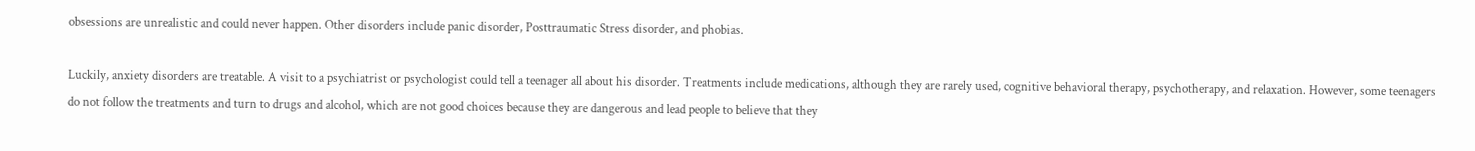obsessions are unrealistic and could never happen. Other disorders include panic disorder, Posttraumatic Stress disorder, and phobias.

Luckily, anxiety disorders are treatable. A visit to a psychiatrist or psychologist could tell a teenager all about his disorder. Treatments include medications, although they are rarely used, cognitive behavioral therapy, psychotherapy, and relaxation. However, some teenagers do not follow the treatments and turn to drugs and alcohol, which are not good choices because they are dangerous and lead people to believe that they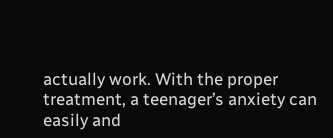actually work. With the proper treatment, a teenager’s anxiety can easily and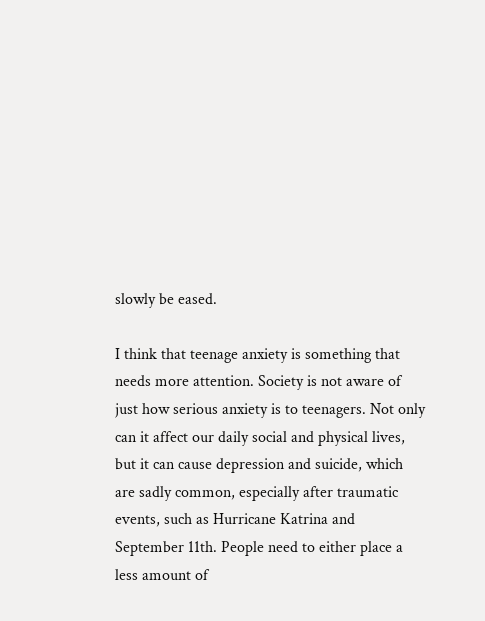slowly be eased.

I think that teenage anxiety is something that needs more attention. Society is not aware of just how serious anxiety is to teenagers. Not only can it affect our daily social and physical lives, but it can cause depression and suicide, which are sadly common, especially after traumatic events, such as Hurricane Katrina and September 11th. People need to either place a less amount of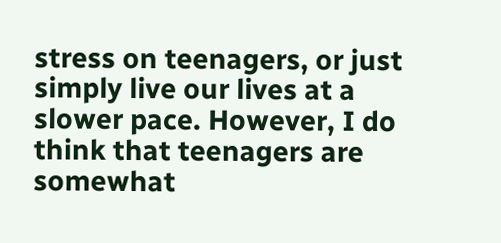stress on teenagers, or just simply live our lives at a slower pace. However, I do think that teenagers are somewhat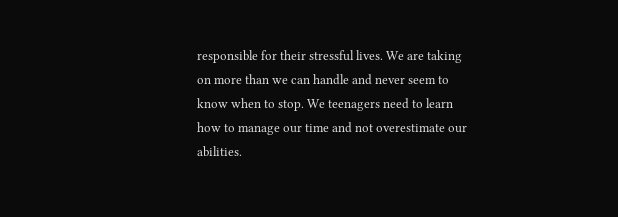responsible for their stressful lives. We are taking on more than we can handle and never seem to know when to stop. We teenagers need to learn how to manage our time and not overestimate our abilities.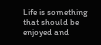Life is something that should be enjoyed and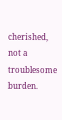cherished, not a troublesome burden.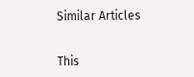Similar Articles


This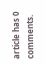article has 0 comments.